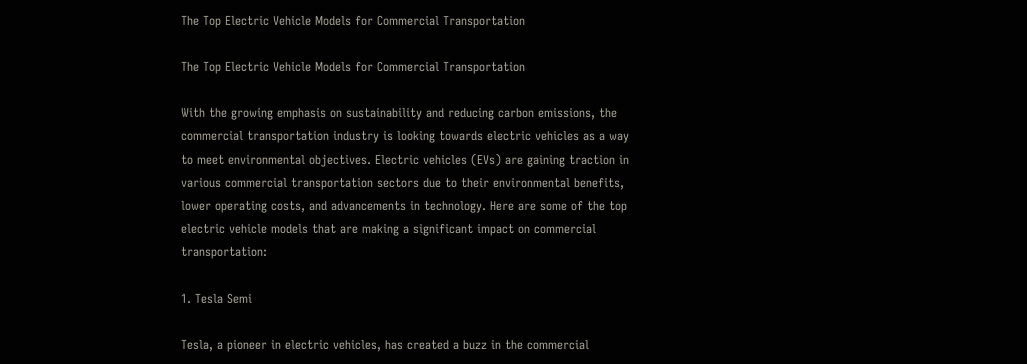The Top Electric Vehicle Models for Commercial Transportation

The Top Electric Vehicle Models for Commercial Transportation

With the growing emphasis on sustainability and reducing carbon emissions, the commercial transportation industry is looking towards electric vehicles as a way to meet environmental objectives. Electric vehicles (EVs) are gaining traction in various commercial transportation sectors due to their environmental benefits, lower operating costs, and advancements in technology. Here are some of the top electric vehicle models that are making a significant impact on commercial transportation:

1. Tesla Semi

Tesla, a pioneer in electric vehicles, has created a buzz in the commercial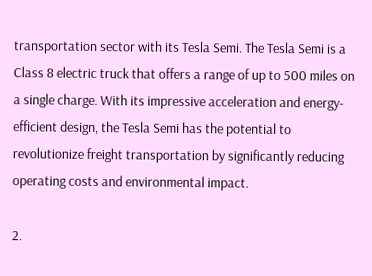transportation sector with its Tesla Semi. The Tesla Semi is a Class 8 electric truck that offers a range of up to 500 miles on a single charge. With its impressive acceleration and energy-efficient design, the Tesla Semi has the potential to revolutionize freight transportation by significantly reducing operating costs and environmental impact.

2.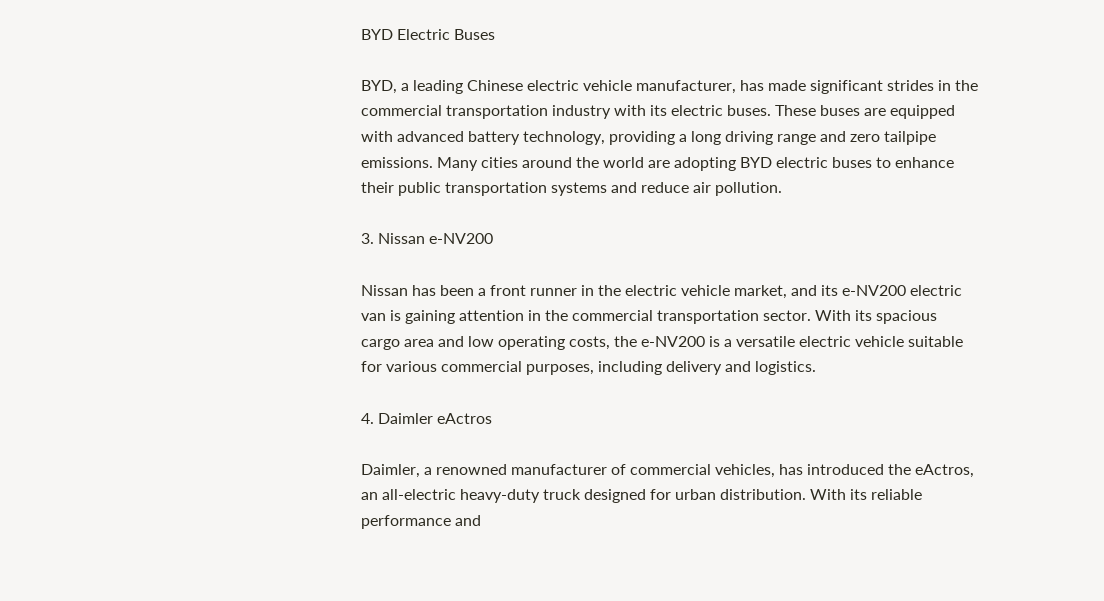BYD Electric Buses

BYD, a leading Chinese electric vehicle manufacturer, has made significant strides in the commercial transportation industry with its electric buses. These buses are equipped with advanced battery technology, providing a long driving range and zero tailpipe emissions. Many cities around the world are adopting BYD electric buses to enhance their public transportation systems and reduce air pollution.

3. Nissan e-NV200

Nissan has been a front runner in the electric vehicle market, and its e-NV200 electric van is gaining attention in the commercial transportation sector. With its spacious cargo area and low operating costs, the e-NV200 is a versatile electric vehicle suitable for various commercial purposes, including delivery and logistics.

4. Daimler eActros

Daimler, a renowned manufacturer of commercial vehicles, has introduced the eActros, an all-electric heavy-duty truck designed for urban distribution. With its reliable performance and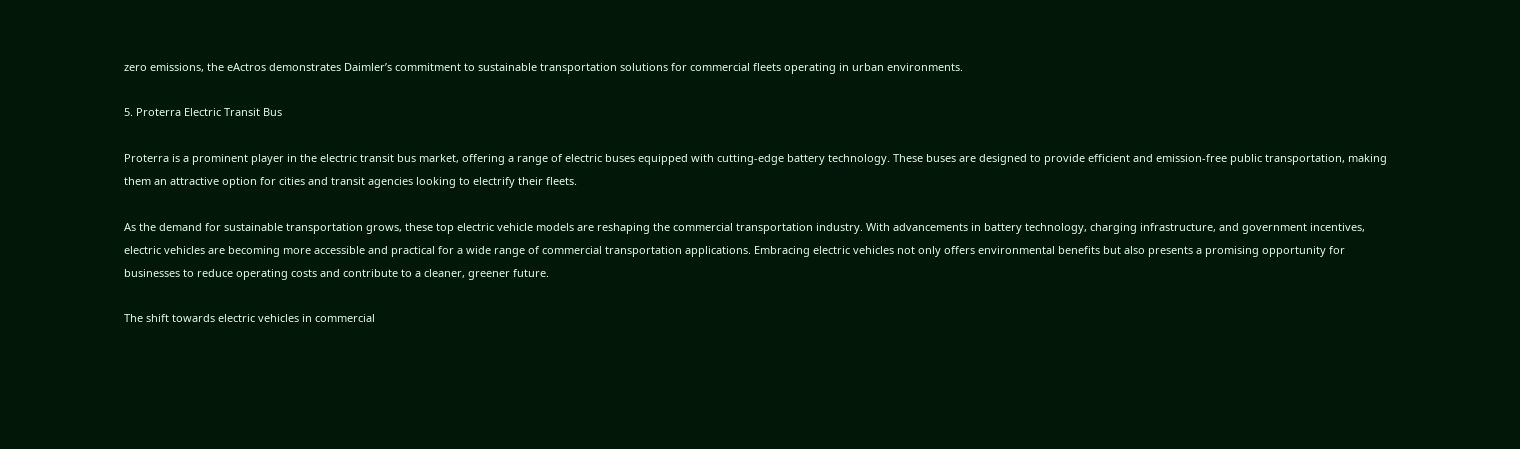zero emissions, the eActros demonstrates Daimler’s commitment to sustainable transportation solutions for commercial fleets operating in urban environments.

5. Proterra Electric Transit Bus

Proterra is a prominent player in the electric transit bus market, offering a range of electric buses equipped with cutting-edge battery technology. These buses are designed to provide efficient and emission-free public transportation, making them an attractive option for cities and transit agencies looking to electrify their fleets.

As the demand for sustainable transportation grows, these top electric vehicle models are reshaping the commercial transportation industry. With advancements in battery technology, charging infrastructure, and government incentives, electric vehicles are becoming more accessible and practical for a wide range of commercial transportation applications. Embracing electric vehicles not only offers environmental benefits but also presents a promising opportunity for businesses to reduce operating costs and contribute to a cleaner, greener future.

The shift towards electric vehicles in commercial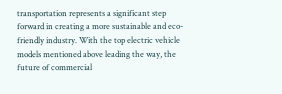transportation represents a significant step forward in creating a more sustainable and eco-friendly industry. With the top electric vehicle models mentioned above leading the way, the future of commercial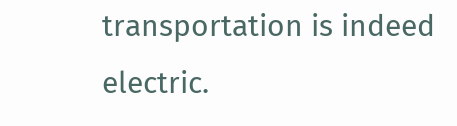transportation is indeed electric.